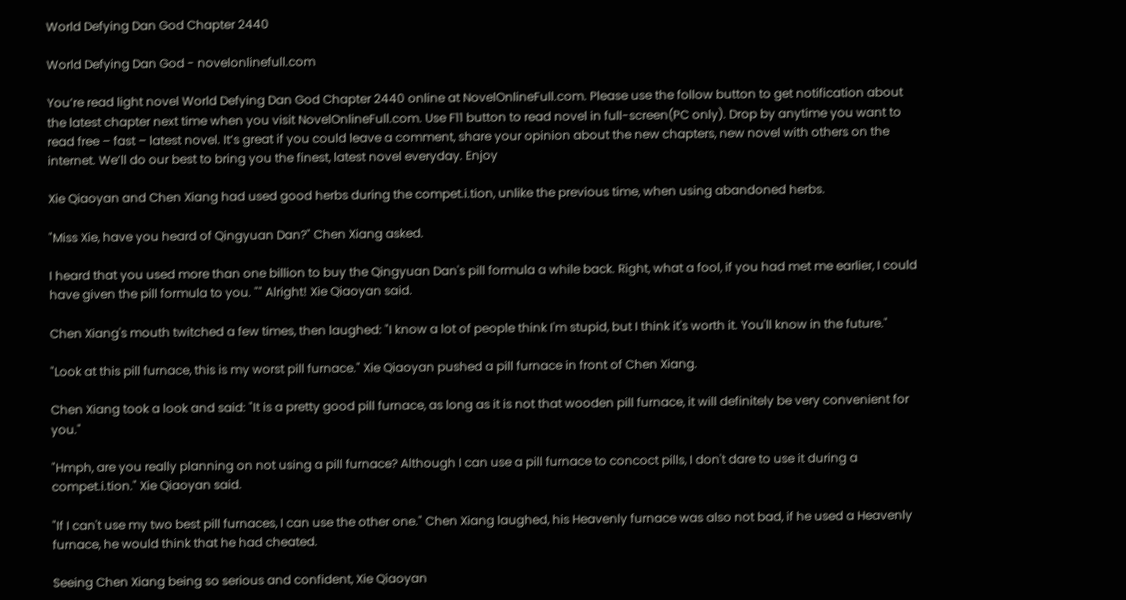World Defying Dan God Chapter 2440

World Defying Dan God - novelonlinefull.com

You’re read light novel World Defying Dan God Chapter 2440 online at NovelOnlineFull.com. Please use the follow button to get notification about the latest chapter next time when you visit NovelOnlineFull.com. Use F11 button to read novel in full-screen(PC only). Drop by anytime you want to read free – fast – latest novel. It’s great if you could leave a comment, share your opinion about the new chapters, new novel with others on the internet. We’ll do our best to bring you the finest, latest novel everyday. Enjoy

Xie Qiaoyan and Chen Xiang had used good herbs during the compet.i.tion, unlike the previous time, when using abandoned herbs.

"Miss Xie, have you heard of Qingyuan Dan?" Chen Xiang asked.

I heard that you used more than one billion to buy the Qingyuan Dan's pill formula a while back. Right, what a fool, if you had met me earlier, I could have given the pill formula to you. "" Alright! Xie Qiaoyan said.

Chen Xiang's mouth twitched a few times, then laughed: "I know a lot of people think I'm stupid, but I think it's worth it. You'll know in the future."

"Look at this pill furnace, this is my worst pill furnace." Xie Qiaoyan pushed a pill furnace in front of Chen Xiang.

Chen Xiang took a look and said: "It is a pretty good pill furnace, as long as it is not that wooden pill furnace, it will definitely be very convenient for you."

"Hmph, are you really planning on not using a pill furnace? Although I can use a pill furnace to concoct pills, I don't dare to use it during a compet.i.tion." Xie Qiaoyan said.

"If I can't use my two best pill furnaces, I can use the other one." Chen Xiang laughed, his Heavenly furnace was also not bad, if he used a Heavenly furnace, he would think that he had cheated.

Seeing Chen Xiang being so serious and confident, Xie Qiaoyan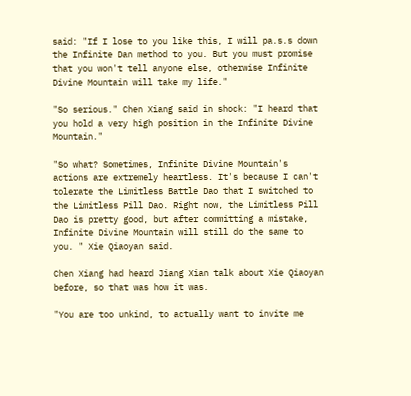said: "If I lose to you like this, I will pa.s.s down the Infinite Dan method to you. But you must promise that you won't tell anyone else, otherwise Infinite Divine Mountain will take my life."

"So serious." Chen Xiang said in shock: "I heard that you hold a very high position in the Infinite Divine Mountain."

"So what? Sometimes, Infinite Divine Mountain's actions are extremely heartless. It's because I can't tolerate the Limitless Battle Dao that I switched to the Limitless Pill Dao. Right now, the Limitless Pill Dao is pretty good, but after committing a mistake, Infinite Divine Mountain will still do the same to you. " Xie Qiaoyan said.

Chen Xiang had heard Jiang Xian talk about Xie Qiaoyan before, so that was how it was.

"You are too unkind, to actually want to invite me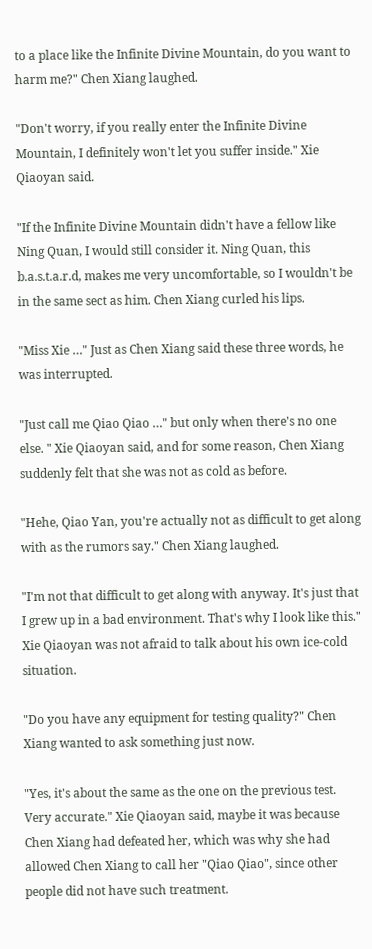to a place like the Infinite Divine Mountain, do you want to harm me?" Chen Xiang laughed.

"Don't worry, if you really enter the Infinite Divine Mountain, I definitely won't let you suffer inside." Xie Qiaoyan said.

"If the Infinite Divine Mountain didn't have a fellow like Ning Quan, I would still consider it. Ning Quan, this b.a.s.t.a.r.d, makes me very uncomfortable, so I wouldn't be in the same sect as him. Chen Xiang curled his lips.

"Miss Xie …" Just as Chen Xiang said these three words, he was interrupted.

"Just call me Qiao Qiao …" but only when there's no one else. " Xie Qiaoyan said, and for some reason, Chen Xiang suddenly felt that she was not as cold as before.

"Hehe, Qiao Yan, you're actually not as difficult to get along with as the rumors say." Chen Xiang laughed.

"I'm not that difficult to get along with anyway. It's just that I grew up in a bad environment. That's why I look like this." Xie Qiaoyan was not afraid to talk about his own ice-cold situation.

"Do you have any equipment for testing quality?" Chen Xiang wanted to ask something just now.

"Yes, it's about the same as the one on the previous test. Very accurate." Xie Qiaoyan said, maybe it was because Chen Xiang had defeated her, which was why she had allowed Chen Xiang to call her "Qiao Qiao", since other people did not have such treatment.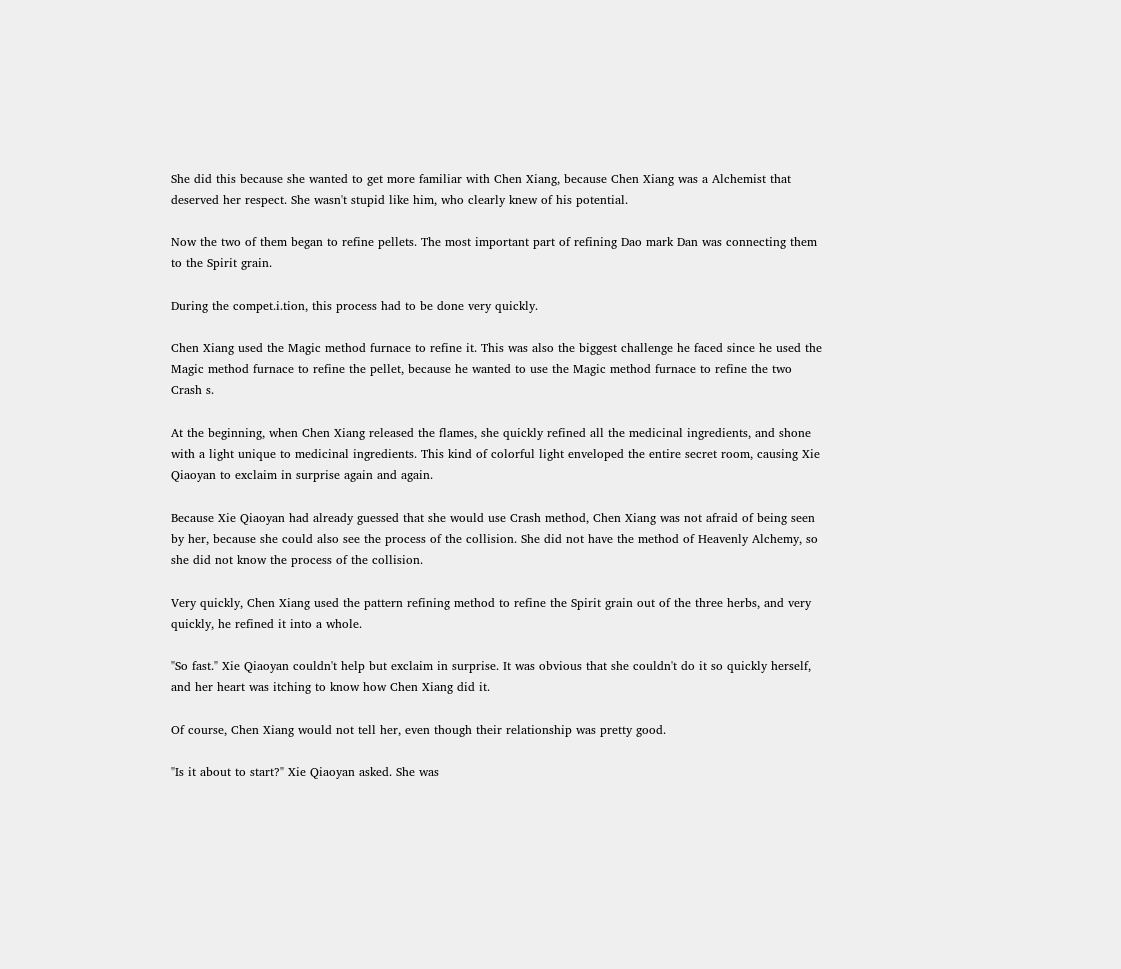She did this because she wanted to get more familiar with Chen Xiang, because Chen Xiang was a Alchemist that deserved her respect. She wasn't stupid like him, who clearly knew of his potential.

Now the two of them began to refine pellets. The most important part of refining Dao mark Dan was connecting them to the Spirit grain.

During the compet.i.tion, this process had to be done very quickly.

Chen Xiang used the Magic method furnace to refine it. This was also the biggest challenge he faced since he used the Magic method furnace to refine the pellet, because he wanted to use the Magic method furnace to refine the two Crash s.

At the beginning, when Chen Xiang released the flames, she quickly refined all the medicinal ingredients, and shone with a light unique to medicinal ingredients. This kind of colorful light enveloped the entire secret room, causing Xie Qiaoyan to exclaim in surprise again and again.

Because Xie Qiaoyan had already guessed that she would use Crash method, Chen Xiang was not afraid of being seen by her, because she could also see the process of the collision. She did not have the method of Heavenly Alchemy, so she did not know the process of the collision.

Very quickly, Chen Xiang used the pattern refining method to refine the Spirit grain out of the three herbs, and very quickly, he refined it into a whole.

"So fast." Xie Qiaoyan couldn't help but exclaim in surprise. It was obvious that she couldn't do it so quickly herself, and her heart was itching to know how Chen Xiang did it.

Of course, Chen Xiang would not tell her, even though their relationship was pretty good.

"Is it about to start?" Xie Qiaoyan asked. She was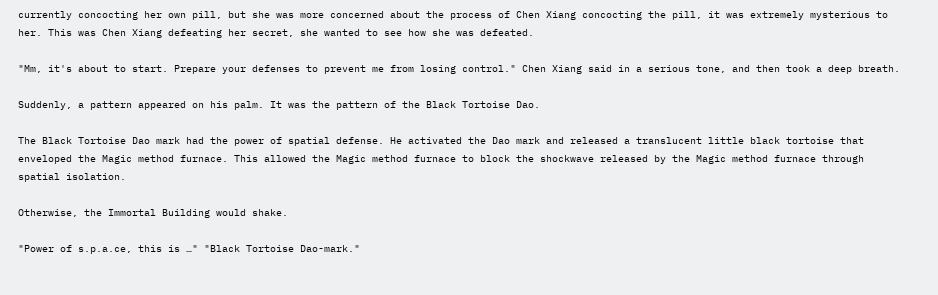currently concocting her own pill, but she was more concerned about the process of Chen Xiang concocting the pill, it was extremely mysterious to her. This was Chen Xiang defeating her secret, she wanted to see how she was defeated.

"Mm, it's about to start. Prepare your defenses to prevent me from losing control." Chen Xiang said in a serious tone, and then took a deep breath.

Suddenly, a pattern appeared on his palm. It was the pattern of the Black Tortoise Dao.

The Black Tortoise Dao mark had the power of spatial defense. He activated the Dao mark and released a translucent little black tortoise that enveloped the Magic method furnace. This allowed the Magic method furnace to block the shockwave released by the Magic method furnace through spatial isolation.

Otherwise, the Immortal Building would shake.

"Power of s.p.a.ce, this is …" "Black Tortoise Dao-mark."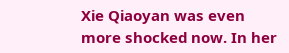Xie Qiaoyan was even more shocked now. In her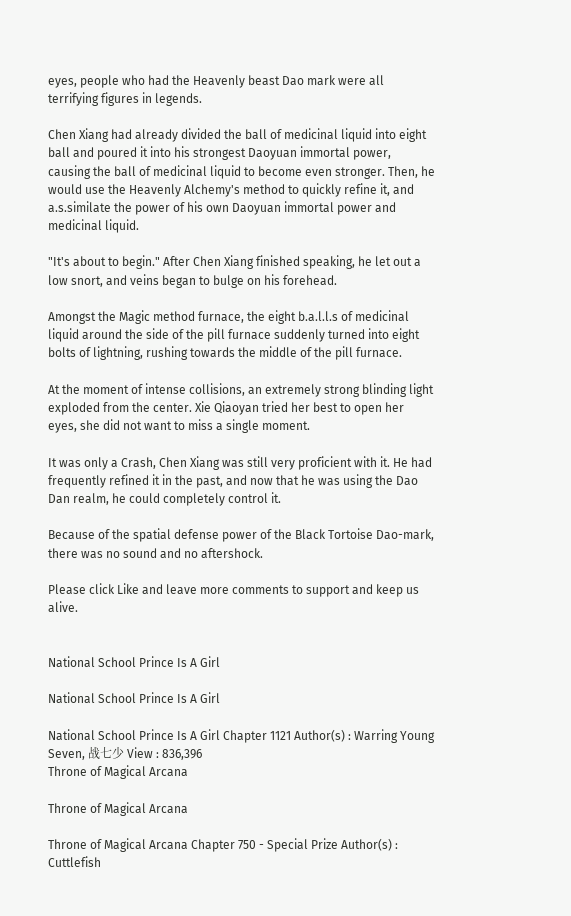eyes, people who had the Heavenly beast Dao mark were all terrifying figures in legends.

Chen Xiang had already divided the ball of medicinal liquid into eight ball and poured it into his strongest Daoyuan immortal power, causing the ball of medicinal liquid to become even stronger. Then, he would use the Heavenly Alchemy's method to quickly refine it, and a.s.similate the power of his own Daoyuan immortal power and medicinal liquid.

"It's about to begin." After Chen Xiang finished speaking, he let out a low snort, and veins began to bulge on his forehead.

Amongst the Magic method furnace, the eight b.a.l.l.s of medicinal liquid around the side of the pill furnace suddenly turned into eight bolts of lightning, rushing towards the middle of the pill furnace.

At the moment of intense collisions, an extremely strong blinding light exploded from the center. Xie Qiaoyan tried her best to open her eyes, she did not want to miss a single moment.

It was only a Crash, Chen Xiang was still very proficient with it. He had frequently refined it in the past, and now that he was using the Dao Dan realm, he could completely control it.

Because of the spatial defense power of the Black Tortoise Dao-mark, there was no sound and no aftershock.

Please click Like and leave more comments to support and keep us alive.


National School Prince Is A Girl

National School Prince Is A Girl

National School Prince Is A Girl Chapter 1121 Author(s) : Warring Young Seven, 战七少 View : 836,396
Throne of Magical Arcana

Throne of Magical Arcana

Throne of Magical Arcana Chapter 750 - Special Prize Author(s) : Cuttlefish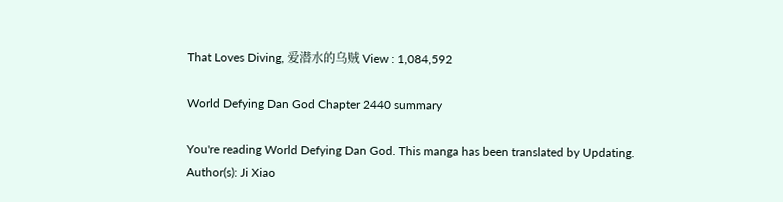That Loves Diving, 爱潜水的乌贼 View : 1,084,592

World Defying Dan God Chapter 2440 summary

You're reading World Defying Dan God. This manga has been translated by Updating. Author(s): Ji Xiao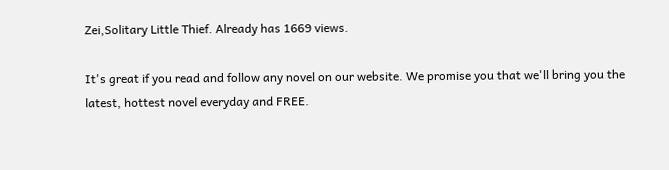Zei,Solitary Little Thief. Already has 1669 views.

It's great if you read and follow any novel on our website. We promise you that we'll bring you the latest, hottest novel everyday and FREE.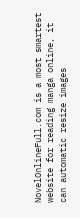NovelOnlineFull.com is a most smartest website for reading manga online, it can automatic resize images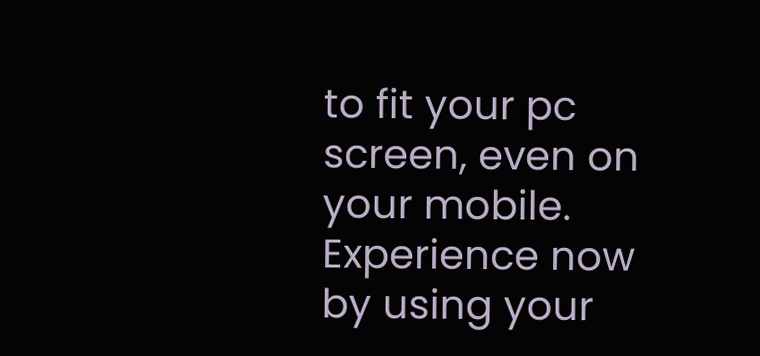to fit your pc screen, even on your mobile. Experience now by using your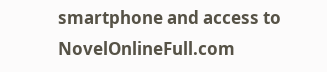smartphone and access to NovelOnlineFull.com